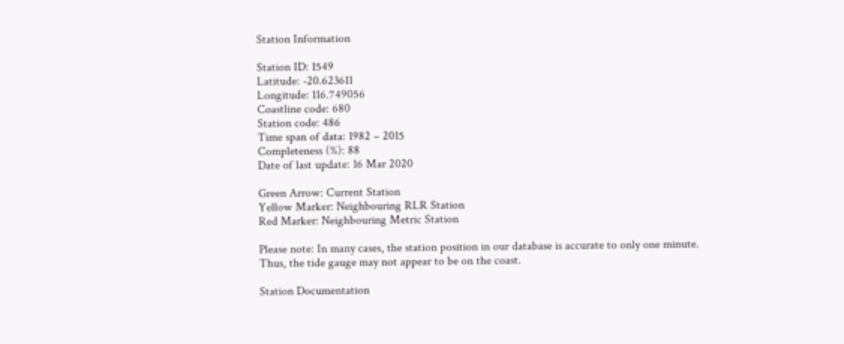Station Information

Station ID: 1549
Latitude: -20.623611
Longitude: 116.749056
Coastline code: 680
Station code: 486
Time span of data: 1982 – 2015
Completeness (%): 88
Date of last update: 16 Mar 2020

Green Arrow: Current Station
Yellow Marker: Neighbouring RLR Station
Red Marker: Neighbouring Metric Station

Please note: In many cases, the station position in our database is accurate to only one minute. Thus, the tide gauge may not appear to be on the coast.

Station Documentation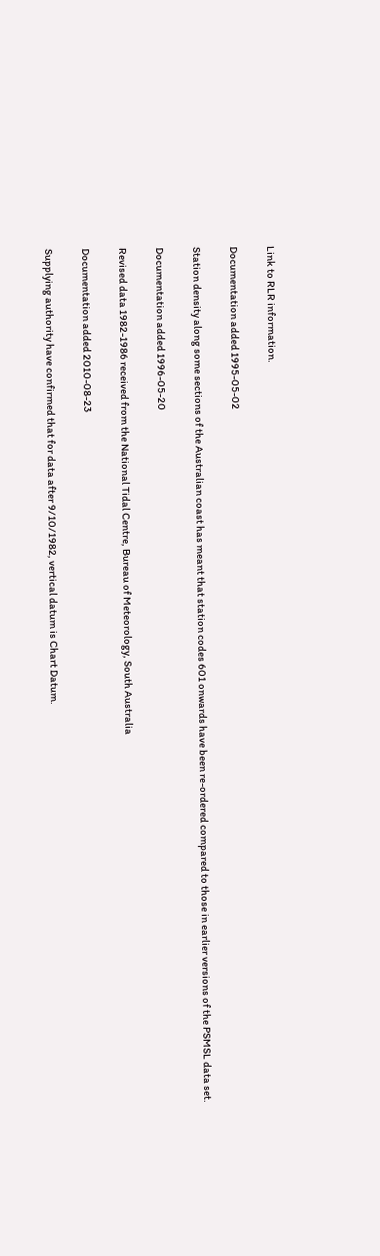Link to RLR information.

Documentation added 1995-05-02

Station density along some sections of the Australian coast has meant that station codes 601 onwards have been re-ordered compared to those in earlier versions of the PSMSL data set.

Documentation added 1996-05-20

Revised data 1982-1986 received from the National Tidal Centre, Bureau of Meteorology, South Australia

Documentation added 2010-08-23

Supplying authority have confirmed that for data after 9/10/1982, vertical datum is Chart Datum.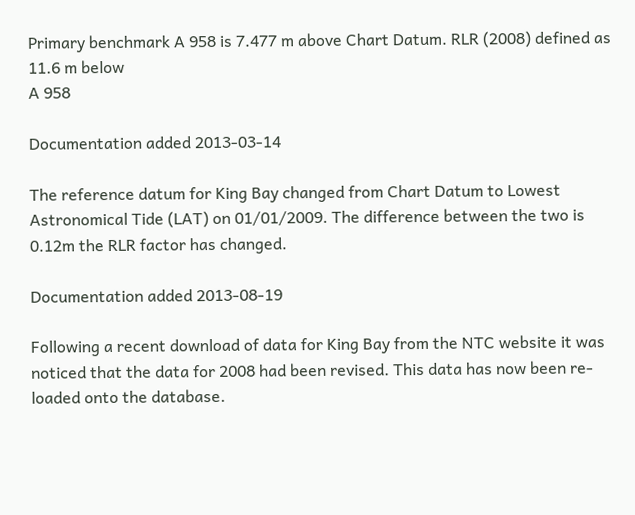Primary benchmark A 958 is 7.477 m above Chart Datum. RLR (2008) defined as 11.6 m below
A 958

Documentation added 2013-03-14

The reference datum for King Bay changed from Chart Datum to Lowest Astronomical Tide (LAT) on 01/01/2009. The difference between the two is 0.12m the RLR factor has changed.

Documentation added 2013-08-19

Following a recent download of data for King Bay from the NTC website it was noticed that the data for 2008 had been revised. This data has now been re-loaded onto the database.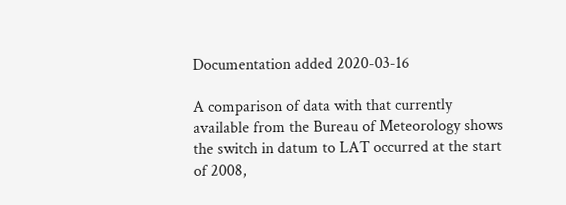Documentation added 2020-03-16

A comparison of data with that currently available from the Bureau of Meteorology shows the switch in datum to LAT occurred at the start of 2008,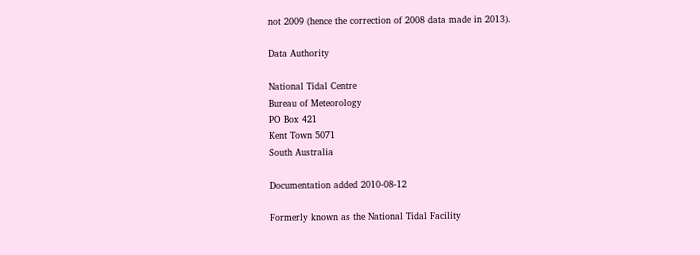not 2009 (hence the correction of 2008 data made in 2013).

Data Authority

National Tidal Centre
Bureau of Meteorology
PO Box 421
Kent Town 5071
South Australia

Documentation added 2010-08-12

Formerly known as the National Tidal Facility